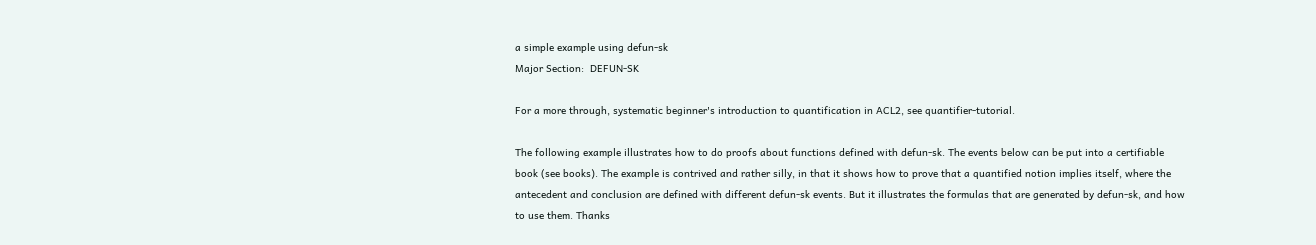a simple example using defun-sk
Major Section:  DEFUN-SK

For a more through, systematic beginner's introduction to quantification in ACL2, see quantifier-tutorial.

The following example illustrates how to do proofs about functions defined with defun-sk. The events below can be put into a certifiable book (see books). The example is contrived and rather silly, in that it shows how to prove that a quantified notion implies itself, where the antecedent and conclusion are defined with different defun-sk events. But it illustrates the formulas that are generated by defun-sk, and how to use them. Thanks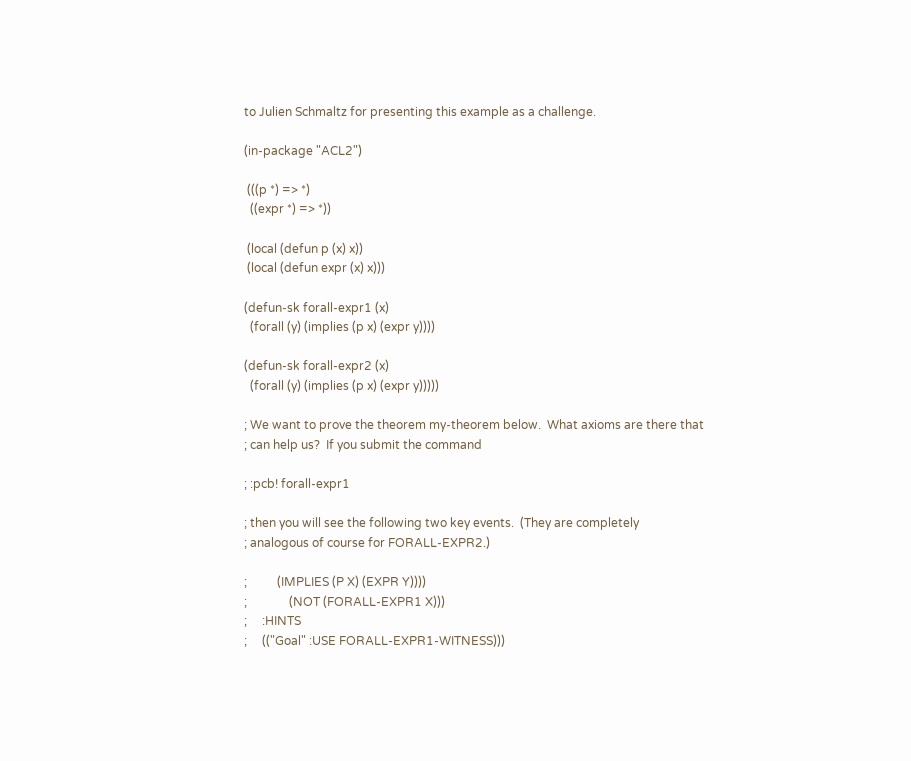to Julien Schmaltz for presenting this example as a challenge.

(in-package "ACL2")

 (((p *) => *)
  ((expr *) => *))

 (local (defun p (x) x))
 (local (defun expr (x) x)))

(defun-sk forall-expr1 (x)
  (forall (y) (implies (p x) (expr y))))

(defun-sk forall-expr2 (x)
  (forall (y) (implies (p x) (expr y)))))

; We want to prove the theorem my-theorem below.  What axioms are there that
; can help us?  If you submit the command

; :pcb! forall-expr1

; then you will see the following two key events.  (They are completely
; analogous of course for FORALL-EXPR2.)

;          (IMPLIES (P X) (EXPR Y))))
;              (NOT (FORALL-EXPR1 X)))
;     :HINTS
;     (("Goal" :USE FORALL-EXPR1-WITNESS)))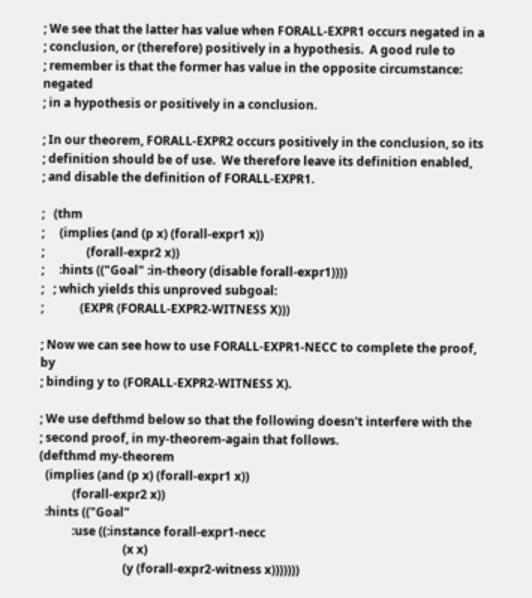; We see that the latter has value when FORALL-EXPR1 occurs negated in a
; conclusion, or (therefore) positively in a hypothesis.  A good rule to
; remember is that the former has value in the opposite circumstance: negated
; in a hypothesis or positively in a conclusion.

; In our theorem, FORALL-EXPR2 occurs positively in the conclusion, so its
; definition should be of use.  We therefore leave its definition enabled,
; and disable the definition of FORALL-EXPR1.

;   (thm
;     (implies (and (p x) (forall-expr1 x))
;              (forall-expr2 x))
;     :hints (("Goal" :in-theory (disable forall-expr1))))
;   ; which yields this unproved subgoal:
;            (EXPR (FORALL-EXPR2-WITNESS X)))

; Now we can see how to use FORALL-EXPR1-NECC to complete the proof, by
; binding y to (FORALL-EXPR2-WITNESS X).

; We use defthmd below so that the following doesn't interfere with the
; second proof, in my-theorem-again that follows.
(defthmd my-theorem
  (implies (and (p x) (forall-expr1 x))
           (forall-expr2 x))
  :hints (("Goal"
           :use ((:instance forall-expr1-necc
                            (x x)
                            (y (forall-expr2-witness x)))))))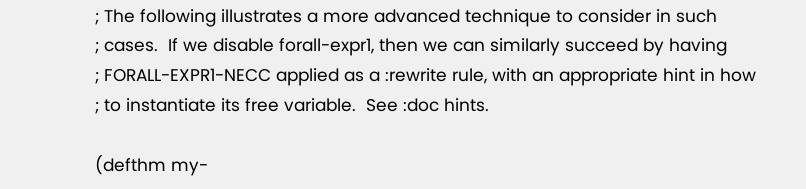; The following illustrates a more advanced technique to consider in such
; cases.  If we disable forall-expr1, then we can similarly succeed by having
; FORALL-EXPR1-NECC applied as a :rewrite rule, with an appropriate hint in how
; to instantiate its free variable.  See :doc hints.

(defthm my-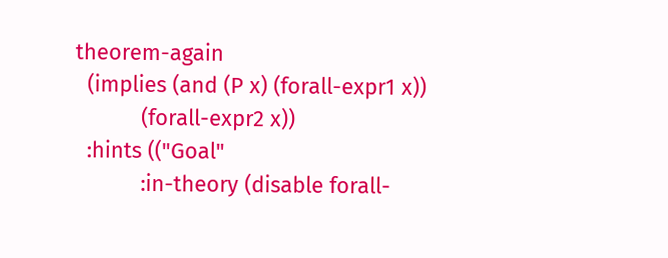theorem-again
  (implies (and (P x) (forall-expr1 x))
           (forall-expr2 x))
  :hints (("Goal"
           :in-theory (disable forall-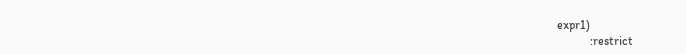expr1)
           :restrict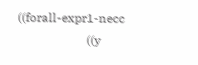((forall-expr1-necc
                       ((y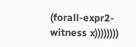(forall-expr2-witness x))))))))